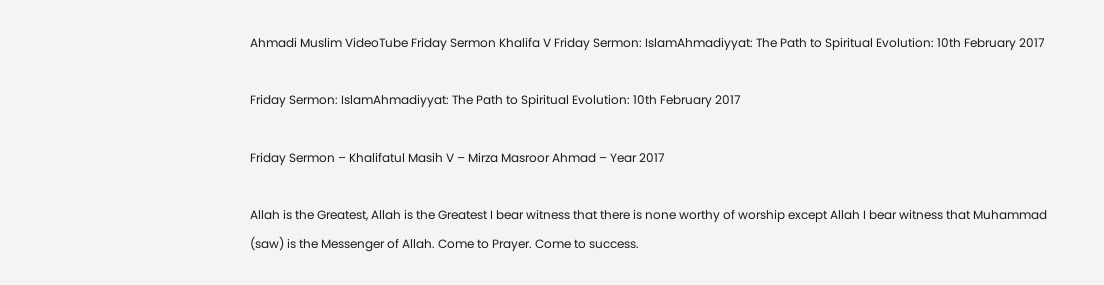Ahmadi Muslim VideoTube Friday Sermon Khalifa V Friday Sermon: IslamAhmadiyyat: The Path to Spiritual Evolution: 10th February 2017

Friday Sermon: IslamAhmadiyyat: The Path to Spiritual Evolution: 10th February 2017

Friday Sermon – Khalifatul Masih V – Mirza Masroor Ahmad – Year 2017

Allah is the Greatest, Allah is the Greatest I bear witness that there is none worthy of worship except Allah I bear witness that Muhammad (saw) is the Messenger of Allah. Come to Prayer. Come to success.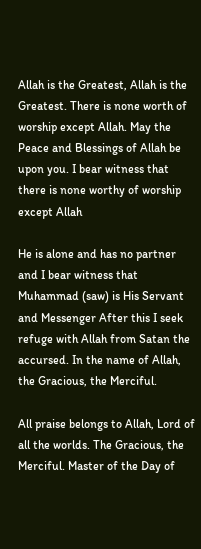Allah is the Greatest, Allah is the Greatest. There is none worth of worship except Allah. May the Peace and Blessings of Allah be upon you. I bear witness that there is none worthy of worship except Allah

He is alone and has no partner and I bear witness that Muhammad (saw) is His Servant and Messenger After this I seek refuge with Allah from Satan the accursed. In the name of Allah, the Gracious, the Merciful.

All praise belongs to Allah, Lord of all the worlds. The Gracious, the Merciful. Master of the Day of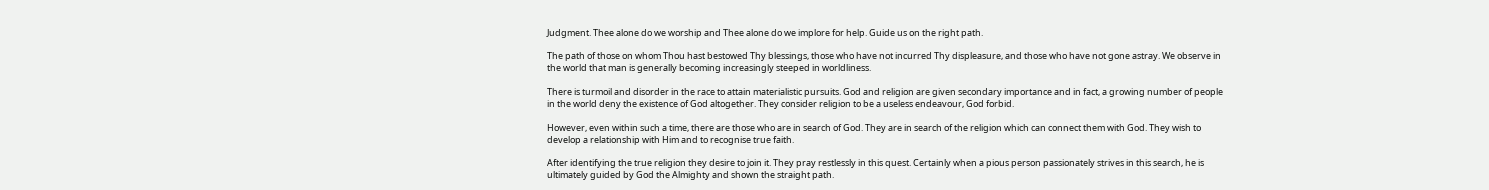Judgment. Thee alone do we worship and Thee alone do we implore for help. Guide us on the right path.

The path of those on whom Thou hast bestowed Thy blessings, those who have not incurred Thy displeasure, and those who have not gone astray. We observe in the world that man is generally becoming increasingly steeped in worldliness.

There is turmoil and disorder in the race to attain materialistic pursuits. God and religion are given secondary importance and in fact, a growing number of people in the world deny the existence of God altogether. They consider religion to be a useless endeavour, God forbid.

However, even within such a time, there are those who are in search of God. They are in search of the religion which can connect them with God. They wish to develop a relationship with Him and to recognise true faith.

After identifying the true religion they desire to join it. They pray restlessly in this quest. Certainly when a pious person passionately strives in this search, he is ultimately guided by God the Almighty and shown the straight path.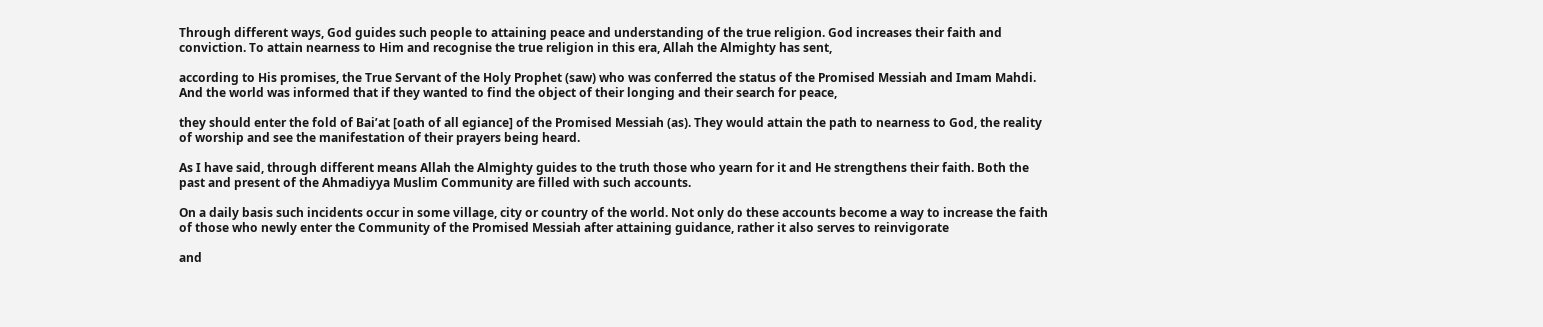Through different ways, God guides such people to attaining peace and understanding of the true religion. God increases their faith and conviction. To attain nearness to Him and recognise the true religion in this era, Allah the Almighty has sent,

according to His promises, the True Servant of the Holy Prophet (saw) who was conferred the status of the Promised Messiah and Imam Mahdi. And the world was informed that if they wanted to find the object of their longing and their search for peace,

they should enter the fold of Bai’at [oath of all egiance] of the Promised Messiah (as). They would attain the path to nearness to God, the reality of worship and see the manifestation of their prayers being heard.

As I have said, through different means Allah the Almighty guides to the truth those who yearn for it and He strengthens their faith. Both the past and present of the Ahmadiyya Muslim Community are filled with such accounts.

On a daily basis such incidents occur in some village, city or country of the world. Not only do these accounts become a way to increase the faith of those who newly enter the Community of the Promised Messiah after attaining guidance, rather it also serves to reinvigorate

and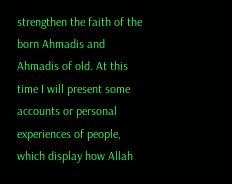strengthen the faith of the born Ahmadis and Ahmadis of old. At this time I will present some accounts or personal experiences of people, which display how Allah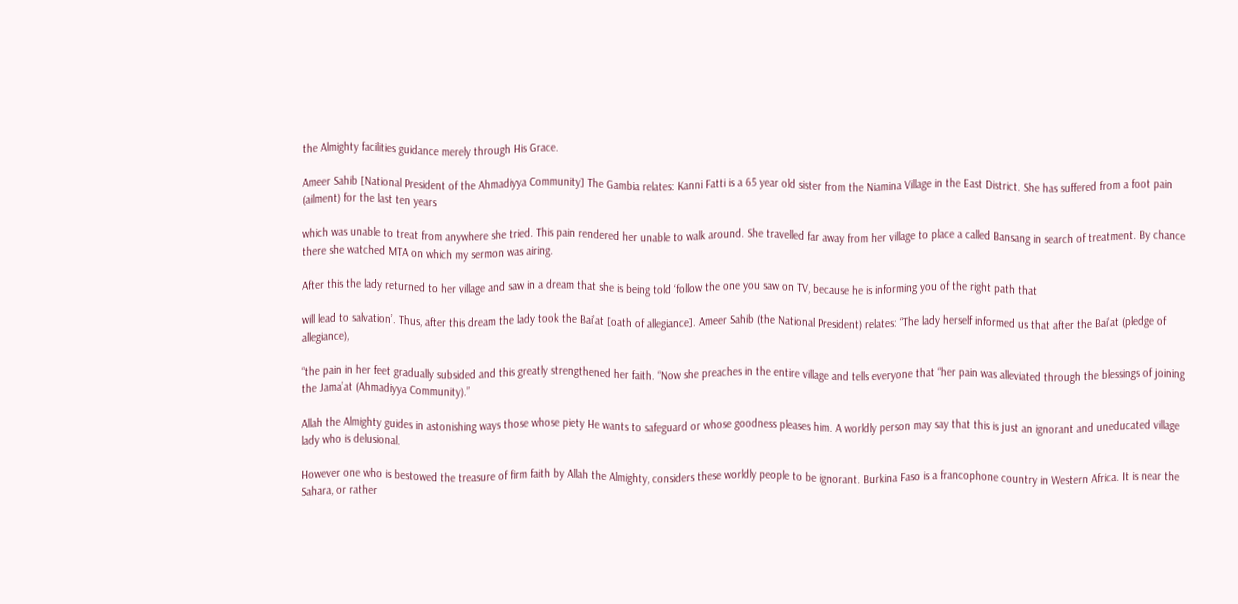the Almighty facilities guidance merely through His Grace.

Ameer Sahib [National President of the Ahmadiyya Community] The Gambia relates: Kanni Fatti is a 65 year old sister from the Niamina Village in the East District. She has suffered from a foot pain (ailment) for the last ten years

which was unable to treat from anywhere she tried. This pain rendered her unable to walk around. She travelled far away from her village to place a called Bansang in search of treatment. By chance there she watched MTA on which my sermon was airing.

After this the lady returned to her village and saw in a dream that she is being told ‘follow the one you saw on TV, because he is informing you of the right path that

will lead to salvation’. Thus, after this dream the lady took the Bai’at [oath of allegiance]. Ameer Sahib (the National President) relates: “The lady herself informed us that after the Bai’at (pledge of allegiance),

“the pain in her feet gradually subsided and this greatly strengthened her faith. “Now she preaches in the entire village and tells everyone that “her pain was alleviated through the blessings of joining the Jama’at (Ahmadiyya Community).”

Allah the Almighty guides in astonishing ways those whose piety He wants to safeguard or whose goodness pleases him. A worldly person may say that this is just an ignorant and uneducated village lady who is delusional.

However one who is bestowed the treasure of firm faith by Allah the Almighty, considers these worldly people to be ignorant. Burkina Faso is a francophone country in Western Africa. It is near the Sahara, or rather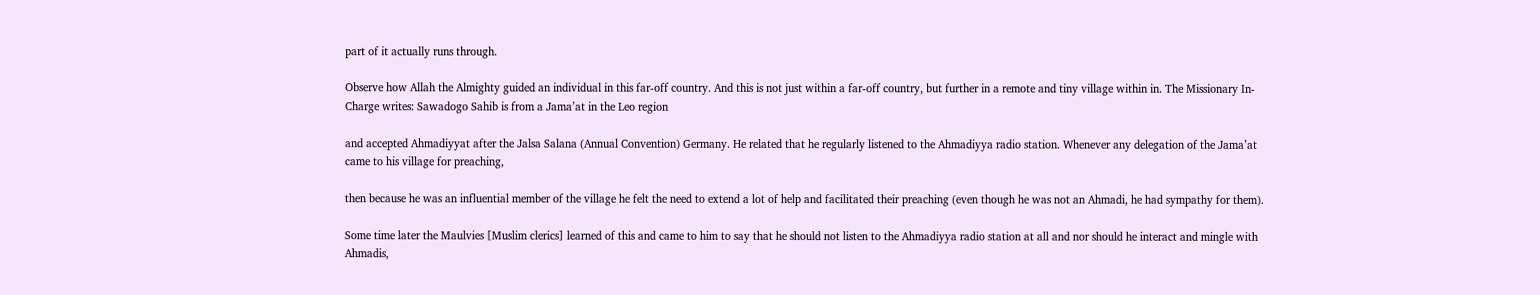part of it actually runs through.

Observe how Allah the Almighty guided an individual in this far-off country. And this is not just within a far-off country, but further in a remote and tiny village within in. The Missionary In-Charge writes: Sawadogo Sahib is from a Jama’at in the Leo region

and accepted Ahmadiyyat after the Jalsa Salana (Annual Convention) Germany. He related that he regularly listened to the Ahmadiyya radio station. Whenever any delegation of the Jama’at came to his village for preaching,

then because he was an influential member of the village he felt the need to extend a lot of help and facilitated their preaching (even though he was not an Ahmadi, he had sympathy for them).

Some time later the Maulvies [Muslim clerics] learned of this and came to him to say that he should not listen to the Ahmadiyya radio station at all and nor should he interact and mingle with Ahmadis,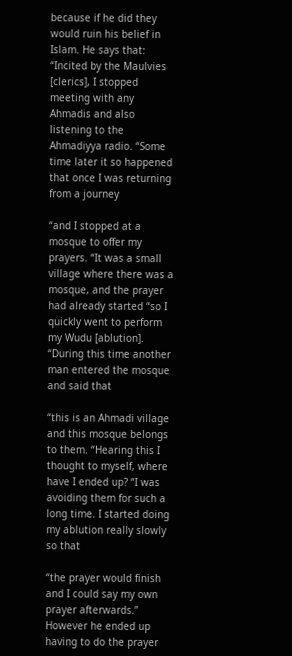because if he did they would ruin his belief in Islam. He says that: “Incited by the Maulvies [clerics], I stopped meeting with any Ahmadis and also listening to the Ahmadiyya radio. “Some time later it so happened that once I was returning from a journey

“and I stopped at a mosque to offer my prayers. “It was a small village where there was a mosque, and the prayer had already started “so I quickly went to perform my Wudu [ablution]. “During this time another man entered the mosque and said that

“this is an Ahmadi village and this mosque belongs to them. “Hearing this I thought to myself, where have I ended up? “I was avoiding them for such a long time. I started doing my ablution really slowly so that

“the prayer would finish and I could say my own prayer afterwards.” However he ended up having to do the prayer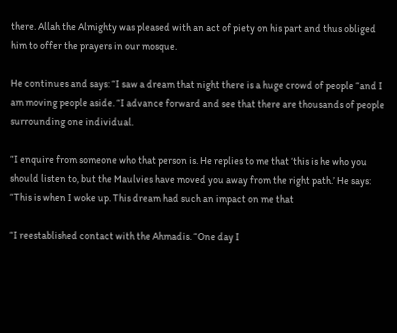there. Allah the Almighty was pleased with an act of piety on his part and thus obliged him to offer the prayers in our mosque.

He continues and says: “I saw a dream that night there is a huge crowd of people “and I am moving people aside. “I advance forward and see that there are thousands of people surrounding one individual.

“I enquire from someone who that person is. He replies to me that ‘this is he who you should listen to, but the Maulvies have moved you away from the right path.’ He says: “This is when I woke up. This dream had such an impact on me that

“I reestablished contact with the Ahmadis. “One day I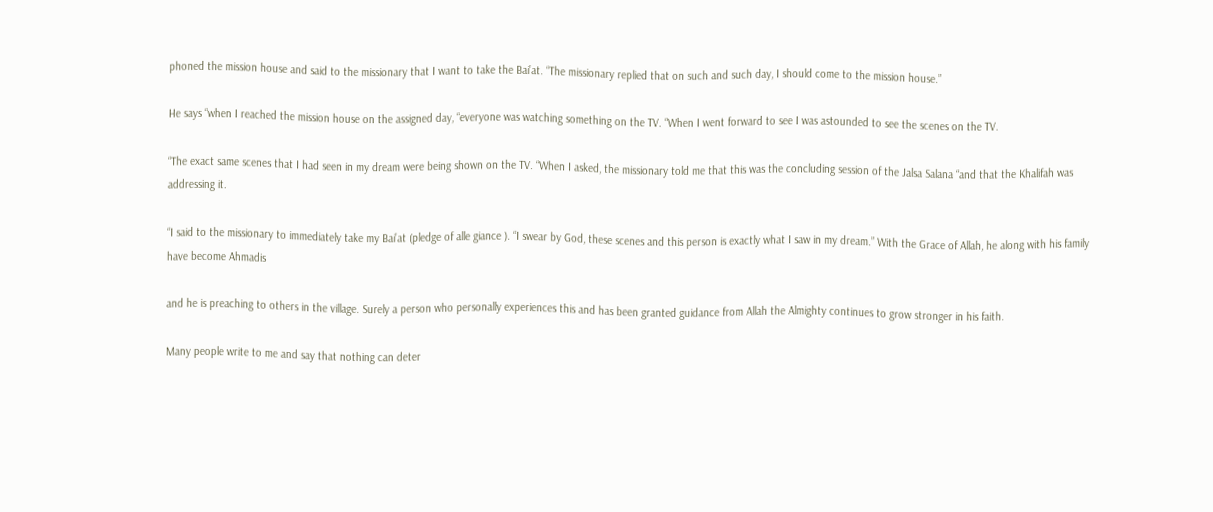phoned the mission house and said to the missionary that I want to take the Bai’at. “The missionary replied that on such and such day, I should come to the mission house.”

He says “when I reached the mission house on the assigned day, “everyone was watching something on the TV. “When I went forward to see I was astounded to see the scenes on the TV.

“The exact same scenes that I had seen in my dream were being shown on the TV. “When I asked, the missionary told me that this was the concluding session of the Jalsa Salana “and that the Khalifah was addressing it.

“I said to the missionary to immediately take my Bai’at (pledge of alle giance ). “I swear by God, these scenes and this person is exactly what I saw in my dream.” With the Grace of Allah, he along with his family have become Ahmadis

and he is preaching to others in the village. Surely a person who personally experiences this and has been granted guidance from Allah the Almighty continues to grow stronger in his faith.

Many people write to me and say that nothing can deter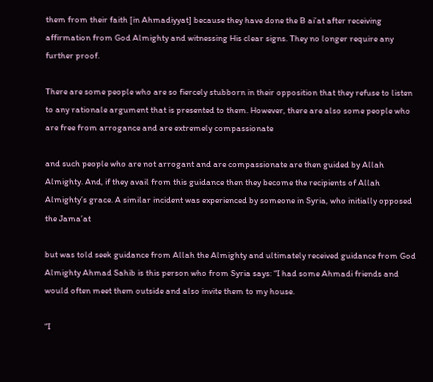them from their faith [in Ahmadiyyat] because they have done the B ai’at after receiving affirmation from God Almighty and witnessing His clear signs. They no longer require any further proof.

There are some people who are so fiercely stubborn in their opposition that they refuse to listen to any rationale argument that is presented to them. However, there are also some people who are free from arrogance and are extremely compassionate

and such people who are not arrogant and are compassionate are then guided by Allah Almighty. And, if they avail from this guidance then they become the recipients of Allah Almighty’s grace. A similar incident was experienced by someone in Syria, who initially opposed the Jama’at

but was told seek guidance from Allah the Almighty and ultimately received guidance from God Almighty Ahmad Sahib is this person who from Syria says: “I had some Ahmadi friends and would often meet them outside and also invite them to my house.

“I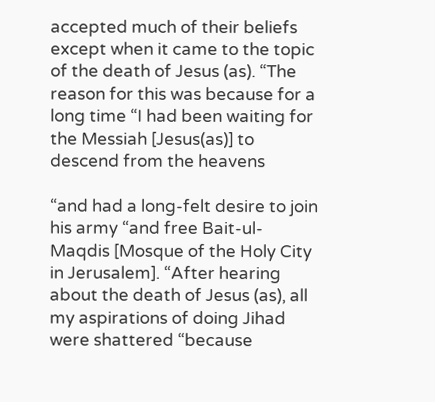accepted much of their beliefs except when it came to the topic of the death of Jesus (as). “The reason for this was because for a long time “I had been waiting for the Messiah [Jesus(as)] to descend from the heavens

“and had a long-felt desire to join his army “and free Bait-ul-Maqdis [Mosque of the Holy City in Jerusalem]. “After hearing about the death of Jesus (as), all my aspirations of doing Jihad were shattered “because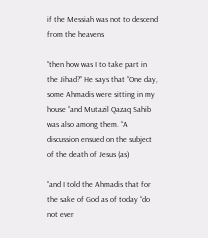if the Messiah was not to descend from the heavens

“then how was I to take part in the Jihad?” He says that “One day, some Ahmadis were sitting in my house “and Mutazil Qazaq Sahib was also among them. “A discussion ensued on the subject of the death of Jesus (as)

“and I told the Ahmadis that for the sake of God as of today “do not ever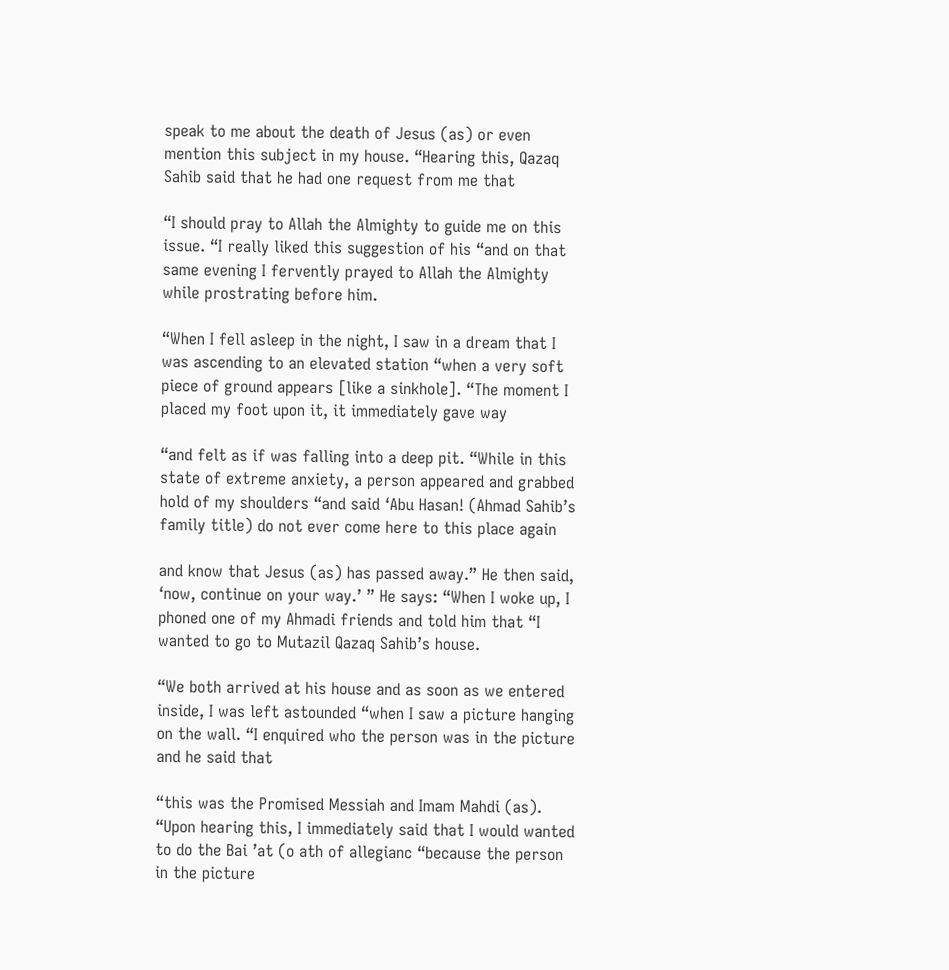speak to me about the death of Jesus (as) or even mention this subject in my house. “Hearing this, Qazaq Sahib said that he had one request from me that

“I should pray to Allah the Almighty to guide me on this issue. “I really liked this suggestion of his “and on that same evening I fervently prayed to Allah the Almighty while prostrating before him.

“When I fell asleep in the night, I saw in a dream that I was ascending to an elevated station “when a very soft piece of ground appears [like a sinkhole]. “The moment I placed my foot upon it, it immediately gave way

“and felt as if was falling into a deep pit. “While in this state of extreme anxiety, a person appeared and grabbed hold of my shoulders “and said ‘Abu Hasan! (Ahmad Sahib’s family title) do not ever come here to this place again

and know that Jesus (as) has passed away.” He then said, ‘now, continue on your way.’ ” He says: “When I woke up, I phoned one of my Ahmadi friends and told him that “I wanted to go to Mutazil Qazaq Sahib’s house.

“We both arrived at his house and as soon as we entered inside, I was left astounded “when I saw a picture hanging on the wall. “I enquired who the person was in the picture and he said that

“this was the Promised Messiah and Imam Mahdi (as). “Upon hearing this, I immediately said that I would wanted to do the Bai ’at (o ath of allegianc “because the person in the picture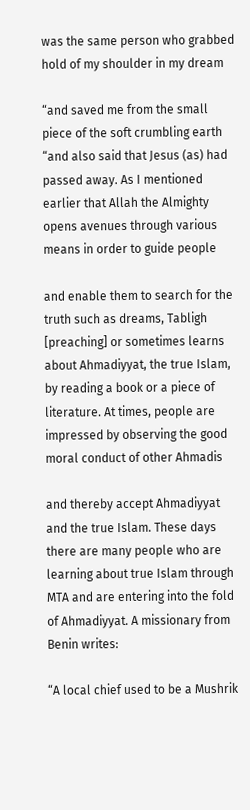was the same person who grabbed hold of my shoulder in my dream

“and saved me from the small piece of the soft crumbling earth “and also said that Jesus (as) had passed away. As I mentioned earlier that Allah the Almighty opens avenues through various means in order to guide people

and enable them to search for the truth such as dreams, Tabligh [preaching] or sometimes learns about Ahmadiyyat, the true Islam, by reading a book or a piece of literature. At times, people are impressed by observing the good moral conduct of other Ahmadis

and thereby accept Ahmadiyyat and the true Islam. These days there are many people who are learning about true Islam through MTA and are entering into the fold of Ahmadiyyat. A missionary from Benin writes:

“A local chief used to be a Mushrik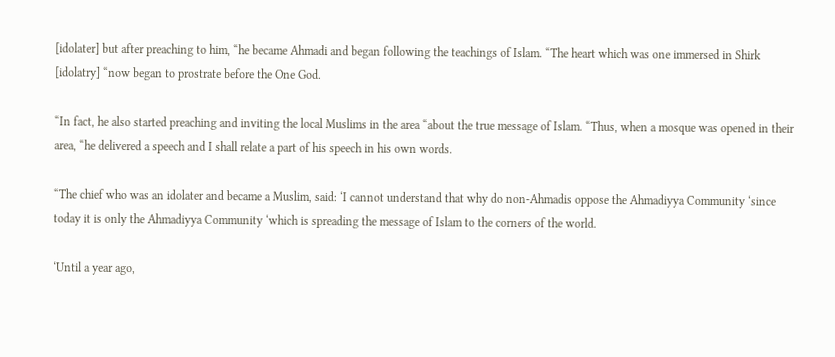[idolater] but after preaching to him, “he became Ahmadi and began following the teachings of Islam. “The heart which was one immersed in Shirk [idolatry] “now began to prostrate before the One God.

“In fact, he also started preaching and inviting the local Muslims in the area “about the true message of Islam. “Thus, when a mosque was opened in their area, “he delivered a speech and I shall relate a part of his speech in his own words.

“The chief who was an idolater and became a Muslim, said: ‘I cannot understand that why do non-Ahmadis oppose the Ahmadiyya Community ‘since today it is only the Ahmadiyya Community ‘which is spreading the message of Islam to the corners of the world.

‘Until a year ago,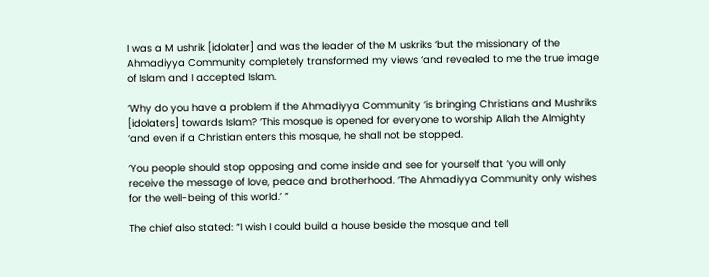I was a M ushrik [idolater] and was the leader of the M uskriks ‘but the missionary of the Ahmadiyya Community completely transformed my views ‘and revealed to me the true image of Islam and I accepted Islam.

‘Why do you have a problem if the Ahmadiyya Community ‘is bringing Christians and Mushriks [idolaters] towards Islam? ‘This mosque is opened for everyone to worship Allah the Almighty ‘and even if a Christian enters this mosque, he shall not be stopped.

‘You people should stop opposing and come inside and see for yourself that ‘you will only receive the message of love, peace and brotherhood. ‘The Ahmadiyya Community only wishes for the well-being of this world.’ ”

The chief also stated: “I wish I could build a house beside the mosque and tell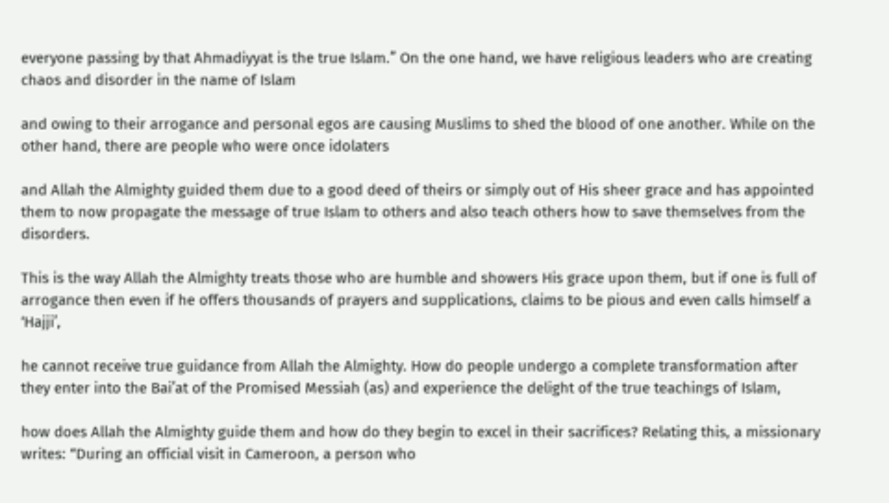everyone passing by that Ahmadiyyat is the true Islam.” On the one hand, we have religious leaders who are creating chaos and disorder in the name of Islam

and owing to their arrogance and personal egos are causing Muslims to shed the blood of one another. While on the other hand, there are people who were once idolaters

and Allah the Almighty guided them due to a good deed of theirs or simply out of His sheer grace and has appointed them to now propagate the message of true Islam to others and also teach others how to save themselves from the disorders.

This is the way Allah the Almighty treats those who are humble and showers His grace upon them, but if one is full of arrogance then even if he offers thousands of prayers and supplications, claims to be pious and even calls himself a ‘Hajji’,

he cannot receive true guidance from Allah the Almighty. How do people undergo a complete transformation after they enter into the Bai’at of the Promised Messiah (as) and experience the delight of the true teachings of Islam,

how does Allah the Almighty guide them and how do they begin to excel in their sacrifices? Relating this, a missionary writes: “During an official visit in Cameroon, a person who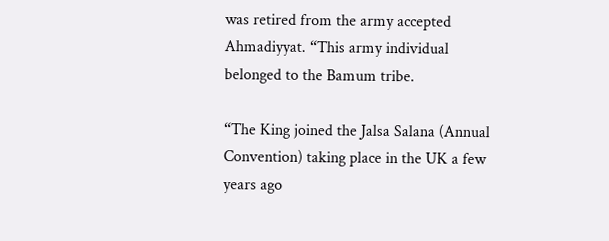was retired from the army accepted Ahmadiyyat. “This army individual belonged to the Bamum tribe.

“The King joined the Jalsa Salana (Annual Convention) taking place in the UK a few years ago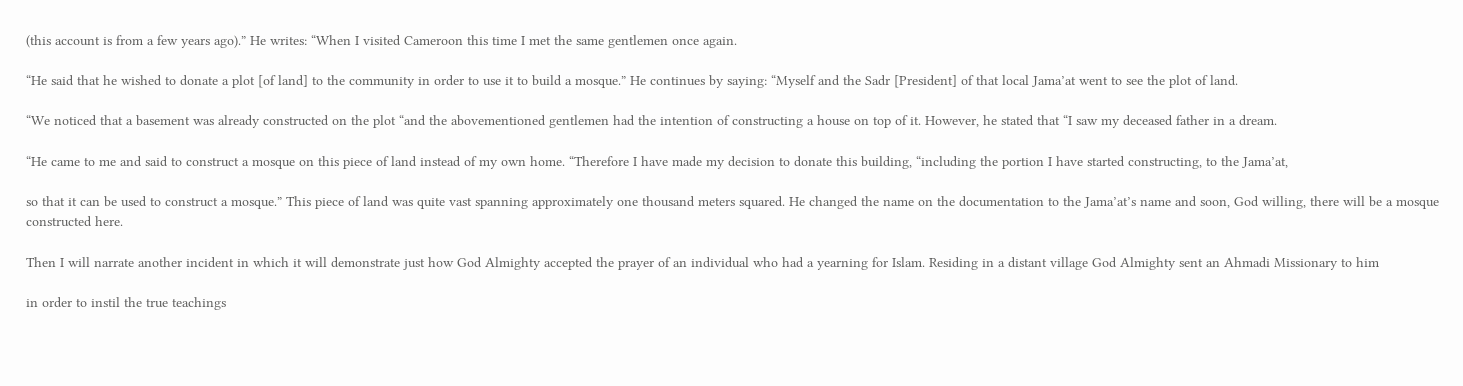(this account is from a few years ago).” He writes: “When I visited Cameroon this time I met the same gentlemen once again.

“He said that he wished to donate a plot [of land] to the community in order to use it to build a mosque.” He continues by saying: “Myself and the Sadr [President] of that local Jama’at went to see the plot of land.

“We noticed that a basement was already constructed on the plot “and the abovementioned gentlemen had the intention of constructing a house on top of it. However, he stated that “I saw my deceased father in a dream.

“He came to me and said to construct a mosque on this piece of land instead of my own home. “Therefore I have made my decision to donate this building, “including the portion I have started constructing, to the Jama’at,

so that it can be used to construct a mosque.” This piece of land was quite vast spanning approximately one thousand meters squared. He changed the name on the documentation to the Jama’at’s name and soon, God willing, there will be a mosque constructed here.

Then I will narrate another incident in which it will demonstrate just how God Almighty accepted the prayer of an individual who had a yearning for Islam. Residing in a distant village God Almighty sent an Ahmadi Missionary to him

in order to instil the true teachings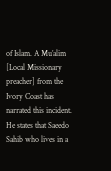of Islam. A Mu’alim [Local Missionary preacher] from the Ivory Coast has narrated this incident. He states that Saeedo Sahib who lives in a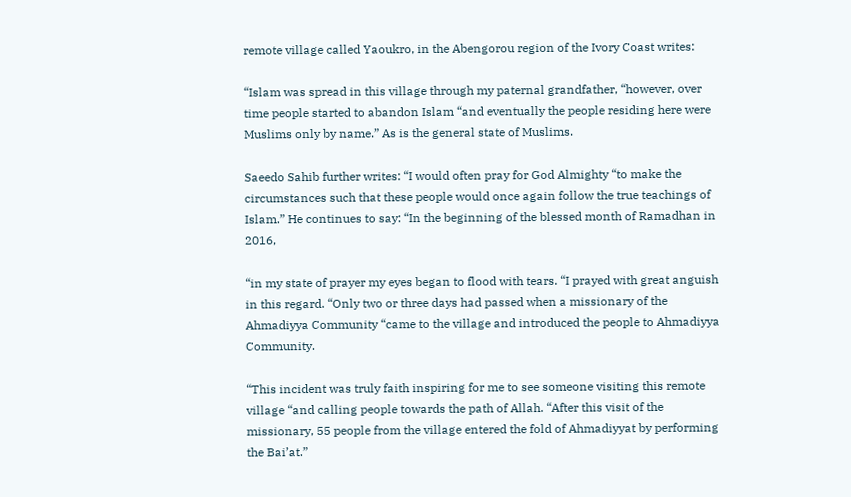remote village called Yaoukro, in the Abengorou region of the Ivory Coast writes:

“Islam was spread in this village through my paternal grandfather, “however, over time people started to abandon Islam “and eventually the people residing here were Muslims only by name.” As is the general state of Muslims.

Saeedo Sahib further writes: “I would often pray for God Almighty “to make the circumstances such that these people would once again follow the true teachings of Islam.” He continues to say: “In the beginning of the blessed month of Ramadhan in 2016,

“in my state of prayer my eyes began to flood with tears. “I prayed with great anguish in this regard. “Only two or three days had passed when a missionary of the Ahmadiyya Community “came to the village and introduced the people to Ahmadiyya Community.

“This incident was truly faith inspiring for me to see someone visiting this remote village “and calling people towards the path of Allah. “After this visit of the missionary, 55 people from the village entered the fold of Ahmadiyyat by performing the Bai’at.”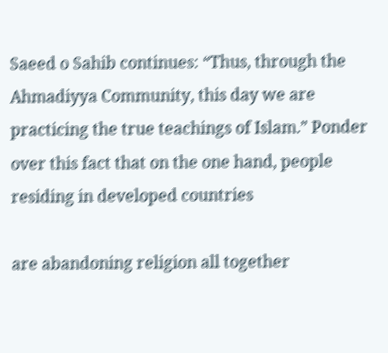Saeed o Sahib continues: “Thus, through the Ahmadiyya Community, this day we are practicing the true teachings of Islam.” Ponder over this fact that on the one hand, people residing in developed countries

are abandoning religion all together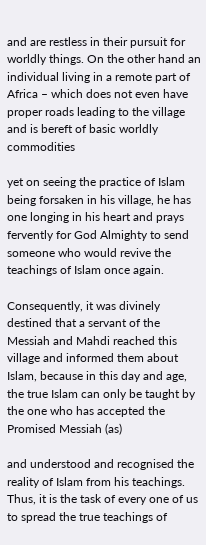and are restless in their pursuit for worldly things. On the other hand an individual living in a remote part of Africa – which does not even have proper roads leading to the village and is bereft of basic worldly commodities

yet on seeing the practice of Islam being forsaken in his village, he has one longing in his heart and prays fervently for God Almighty to send someone who would revive the teachings of Islam once again.

Consequently, it was divinely destined that a servant of the Messiah and Mahdi reached this village and informed them about Islam, because in this day and age, the true Islam can only be taught by the one who has accepted the Promised Messiah (as)

and understood and recognised the reality of Islam from his teachings. Thus, it is the task of every one of us to spread the true teachings of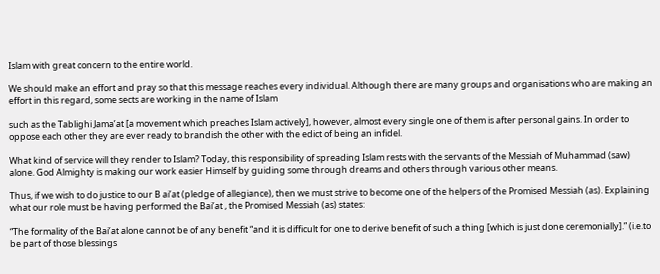Islam with great concern to the entire world.

We should make an effort and pray so that this message reaches every individual. Although there are many groups and organisations who are making an effort in this regard, some sects are working in the name of Islam

such as the Tablighi Jama’at [a movement which preaches Islam actively], however, almost every single one of them is after personal gains. In order to oppose each other they are ever ready to brandish the other with the edict of being an infidel.

What kind of service will they render to Islam? Today, this responsibility of spreading Islam rests with the servants of the Messiah of Muhammad (saw) alone. God Almighty is making our work easier Himself by guiding some through dreams and others through various other means.

Thus, if we wish to do justice to our B ai’at (pledge of allegiance), then we must strive to become one of the helpers of the Promised Messiah (as). Explaining what our role must be having performed the Bai’at , the Promised Messiah (as) states:

“The formality of the Bai’at alone cannot be of any benefit “and it is difficult for one to derive benefit of such a thing [which is just done ceremonially].” (i.e.to be part of those blessings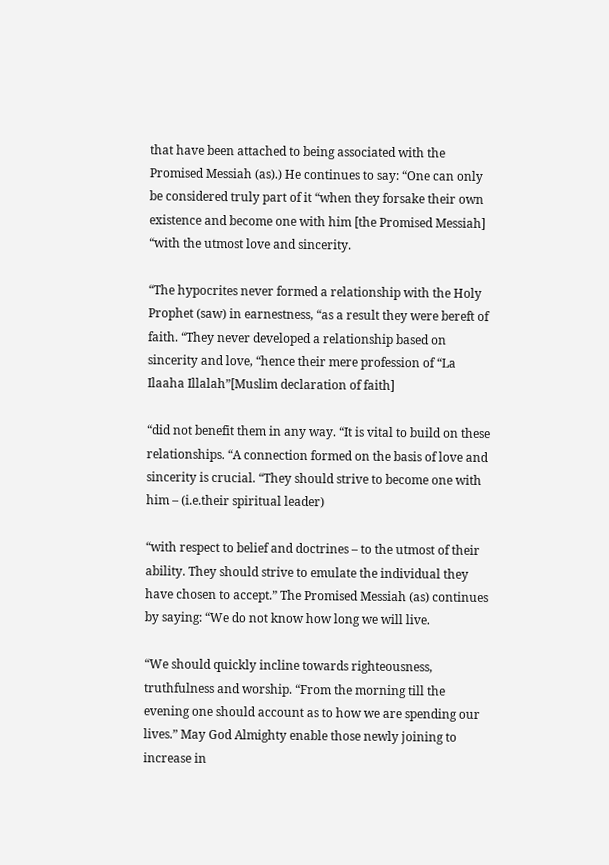that have been attached to being associated with the Promised Messiah (as).) He continues to say: “One can only be considered truly part of it “when they forsake their own existence and become one with him [the Promised Messiah] “with the utmost love and sincerity.

“The hypocrites never formed a relationship with the Holy Prophet (saw) in earnestness, “as a result they were bereft of faith. “They never developed a relationship based on sincerity and love, “hence their mere profession of “La Ilaaha Illalah”[Muslim declaration of faith]

“did not benefit them in any way. “It is vital to build on these relationships. “A connection formed on the basis of love and sincerity is crucial. “They should strive to become one with him – (i.e.their spiritual leader)

“with respect to belief and doctrines – to the utmost of their ability. They should strive to emulate the individual they have chosen to accept.” The Promised Messiah (as) continues by saying: “We do not know how long we will live.

“We should quickly incline towards righteousness, truthfulness and worship. “From the morning till the evening one should account as to how we are spending our lives.” May God Almighty enable those newly joining to increase in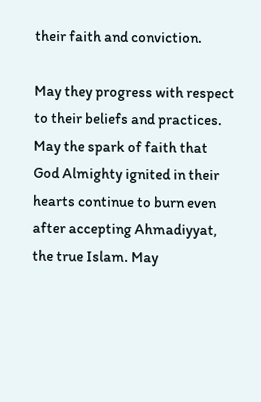their faith and conviction.

May they progress with respect to their beliefs and practices. May the spark of faith that God Almighty ignited in their hearts continue to burn even after accepting Ahmadiyyat, the true Islam. May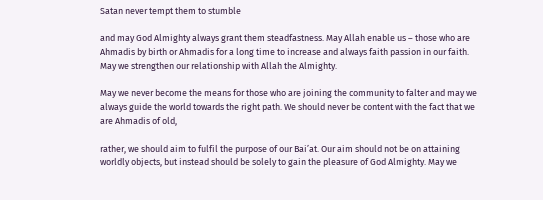Satan never tempt them to stumble

and may God Almighty always grant them steadfastness. May Allah enable us – those who are Ahmadis by birth or Ahmadis for a long time to increase and always faith passion in our faith. May we strengthen our relationship with Allah the Almighty.

May we never become the means for those who are joining the community to falter and may we always guide the world towards the right path. We should never be content with the fact that we are Ahmadis of old,

rather, we should aim to fulfil the purpose of our Bai’at. Our aim should not be on attaining worldly objects, but instead should be solely to gain the pleasure of God Almighty. May we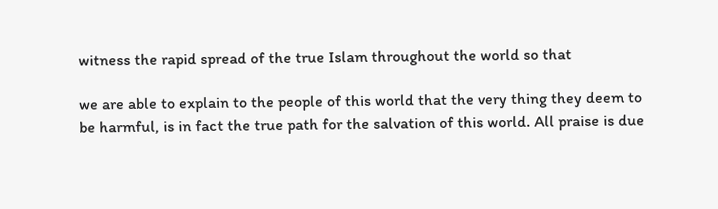witness the rapid spread of the true Islam throughout the world so that

we are able to explain to the people of this world that the very thing they deem to be harmful, is in fact the true path for the salvation of this world. All praise is due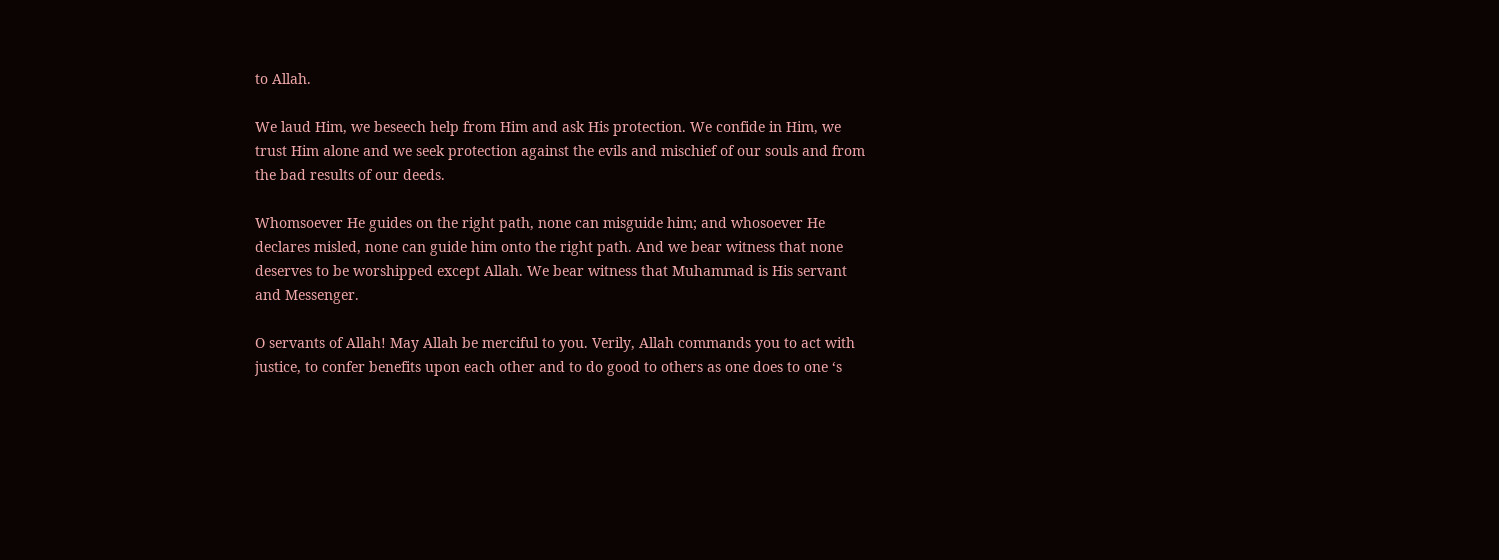to Allah.

We laud Him, we beseech help from Him and ask His protection. We confide in Him, we trust Him alone and we seek protection against the evils and mischief of our souls and from the bad results of our deeds.

Whomsoever He guides on the right path, none can misguide him; and whosoever He declares misled, none can guide him onto the right path. And we bear witness that none deserves to be worshipped except Allah. We bear witness that Muhammad is His servant and Messenger.

O servants of Allah! May Allah be merciful to you. Verily, Allah commands you to act with justice, to confer benefits upon each other and to do good to others as one does to one ‘s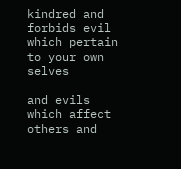kindred and forbids evil which pertain to your own selves

and evils which affect others and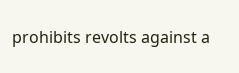prohibits revolts against a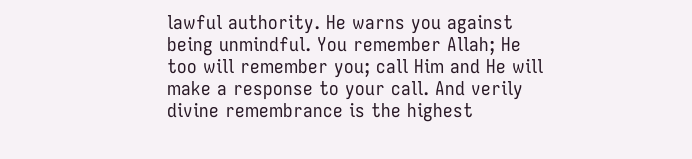lawful authority. He warns you against being unmindful. You remember Allah; He too will remember you; call Him and He will make a response to your call. And verily divine remembrance is the highest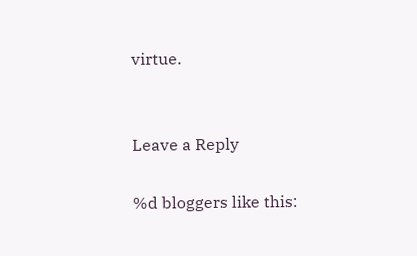virtue.


Leave a Reply

%d bloggers like this: